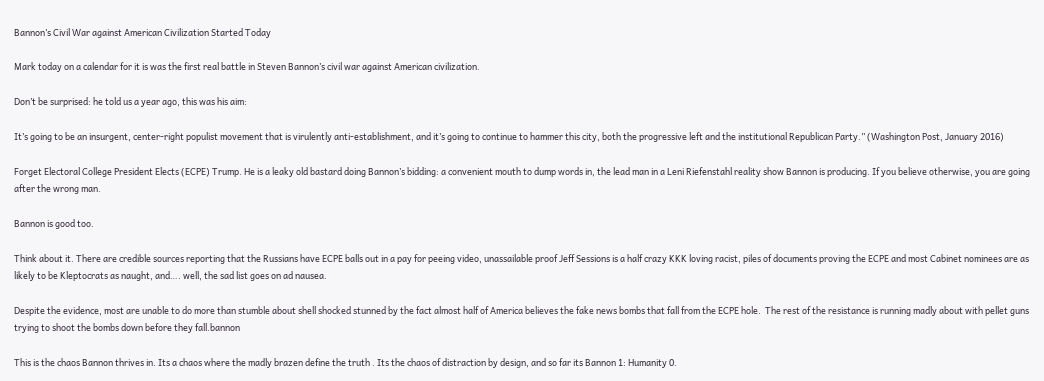Bannon’s Civil War against American Civilization Started Today

Mark today on a calendar for it is was the first real battle in Steven Bannon’s civil war against American civilization.

Don’t be surprised: he told us a year ago, this was his aim:

It’s going to be an insurgent, center-right populist movement that is virulently anti-establishment, and it’s going to continue to hammer this city, both the progressive left and the institutional Republican Party.” (Washington Post, January 2016)

Forget Electoral College President Elects (ECPE) Trump. He is a leaky old bastard doing Bannon’s bidding: a convenient mouth to dump words in, the lead man in a Leni Riefenstahl reality show Bannon is producing. If you believe otherwise, you are going after the wrong man.

Bannon is good too.

Think about it. There are credible sources reporting that the Russians have ECPE balls out in a pay for peeing video, unassailable proof Jeff Sessions is a half crazy KKK loving racist, piles of documents proving the ECPE and most Cabinet nominees are as likely to be Kleptocrats as naught, and…. well, the sad list goes on ad nausea.

Despite the evidence, most are unable to do more than stumble about shell shocked stunned by the fact almost half of America believes the fake news bombs that fall from the ECPE hole.  The rest of the resistance is running madly about with pellet guns trying to shoot the bombs down before they fall.bannon

This is the chaos Bannon thrives in. Its a chaos where the madly brazen define the truth . Its the chaos of distraction by design, and so far its Bannon 1: Humanity 0.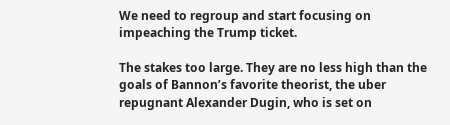We need to regroup and start focusing on impeaching the Trump ticket.

The stakes too large. They are no less high than the goals of Bannon’s favorite theorist, the uber repugnant Alexander Dugin, who is set on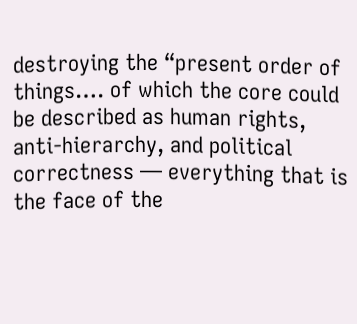destroying the “present order of things…. of which the core could be described as human rights, anti-hierarchy, and political correctness — everything that is the face of the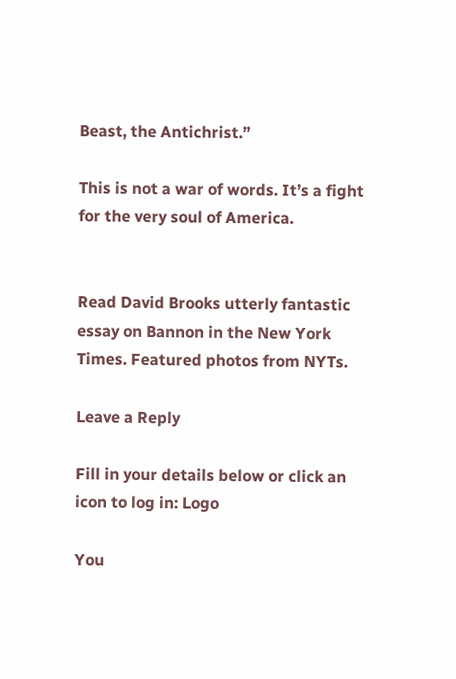Beast, the Antichrist.”

This is not a war of words. It’s a fight for the very soul of America.


Read David Brooks utterly fantastic essay on Bannon in the New York Times. Featured photos from NYTs.

Leave a Reply

Fill in your details below or click an icon to log in: Logo

You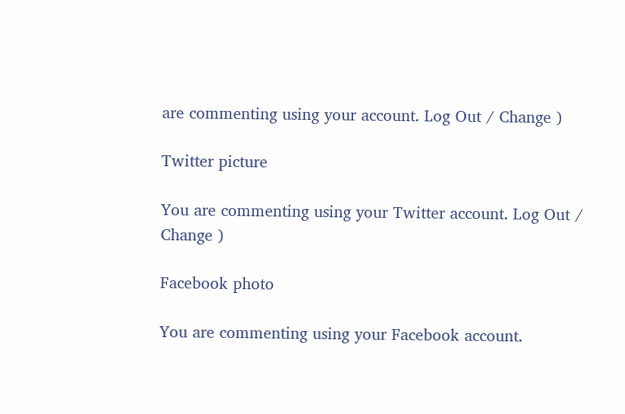are commenting using your account. Log Out / Change )

Twitter picture

You are commenting using your Twitter account. Log Out / Change )

Facebook photo

You are commenting using your Facebook account.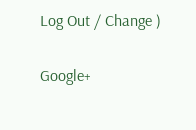Log Out / Change )

Google+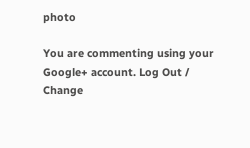photo

You are commenting using your Google+ account. Log Out / Change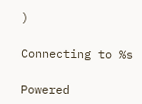)

Connecting to %s

Powered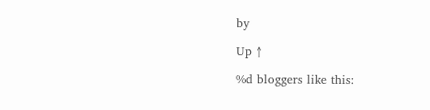by

Up ↑

%d bloggers like this: